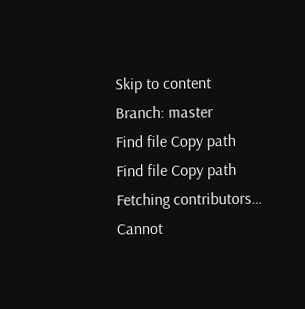Skip to content
Branch: master
Find file Copy path
Find file Copy path
Fetching contributors…
Cannot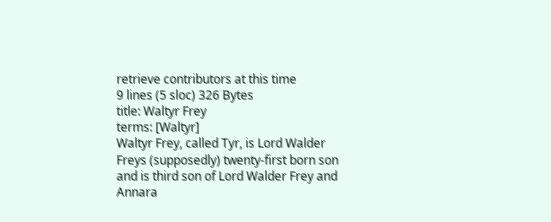retrieve contributors at this time
9 lines (5 sloc) 326 Bytes
title: Waltyr Frey
terms: [Waltyr]
Waltyr Frey, called Tyr, is Lord Walder Freys (supposedly) twenty-first born son and is third son of Lord Walder Frey and Annara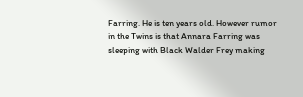Farring. He is ten years old. However rumor in the Twins is that Annara Farring was sleeping with Black Walder Frey making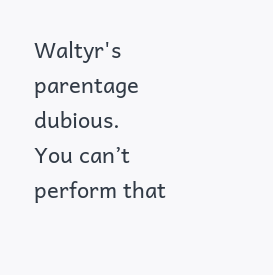Waltyr's parentage dubious.
You can’t perform that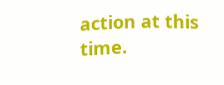action at this time.